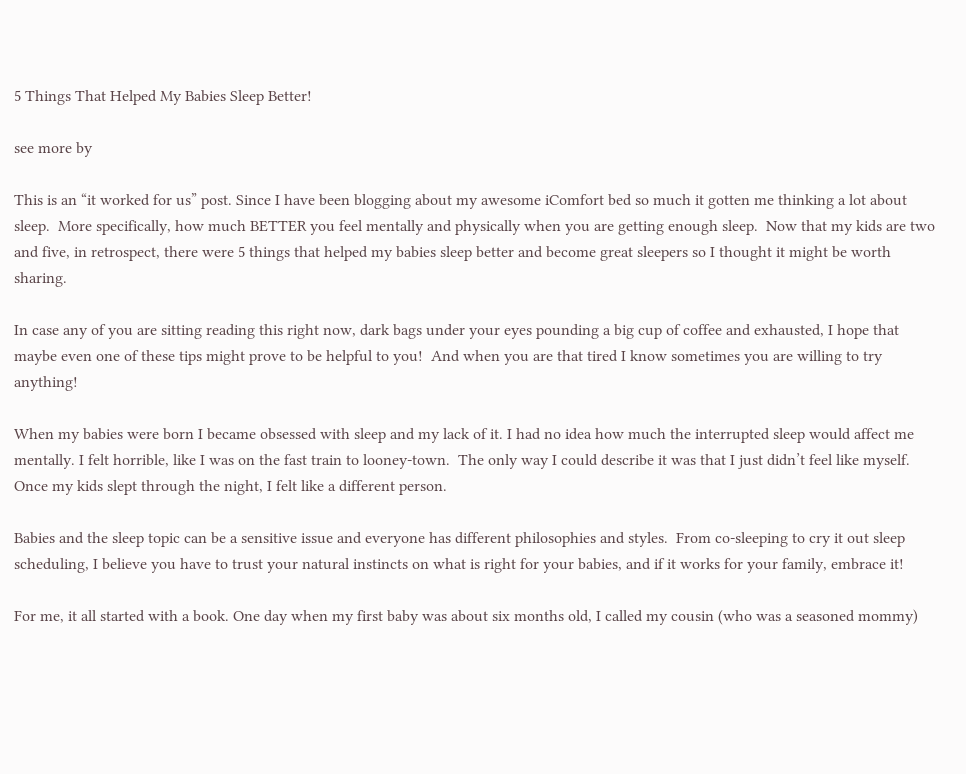5 Things That Helped My Babies Sleep Better!

see more by

This is an “it worked for us” post. Since I have been blogging about my awesome iComfort bed so much it gotten me thinking a lot about sleep.  More specifically, how much BETTER you feel mentally and physically when you are getting enough sleep.  Now that my kids are two and five, in retrospect, there were 5 things that helped my babies sleep better and become great sleepers so I thought it might be worth sharing.

In case any of you are sitting reading this right now, dark bags under your eyes pounding a big cup of coffee and exhausted, I hope that maybe even one of these tips might prove to be helpful to you!  And when you are that tired I know sometimes you are willing to try anything!

When my babies were born I became obsessed with sleep and my lack of it. I had no idea how much the interrupted sleep would affect me mentally. I felt horrible, like I was on the fast train to looney-town.  The only way I could describe it was that I just didn’t feel like myself.  Once my kids slept through the night, I felt like a different person.

Babies and the sleep topic can be a sensitive issue and everyone has different philosophies and styles.  From co-sleeping to cry it out sleep scheduling, I believe you have to trust your natural instincts on what is right for your babies, and if it works for your family, embrace it!

For me, it all started with a book. One day when my first baby was about six months old, I called my cousin (who was a seasoned mommy)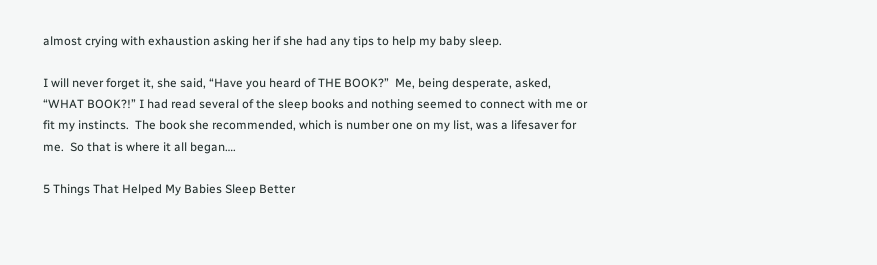almost crying with exhaustion asking her if she had any tips to help my baby sleep.

I will never forget it, she said, “Have you heard of THE BOOK?”  Me, being desperate, asked, “WHAT BOOK?!” I had read several of the sleep books and nothing seemed to connect with me or fit my instincts.  The book she recommended, which is number one on my list, was a lifesaver for me.  So that is where it all began….

5 Things That Helped My Babies Sleep Better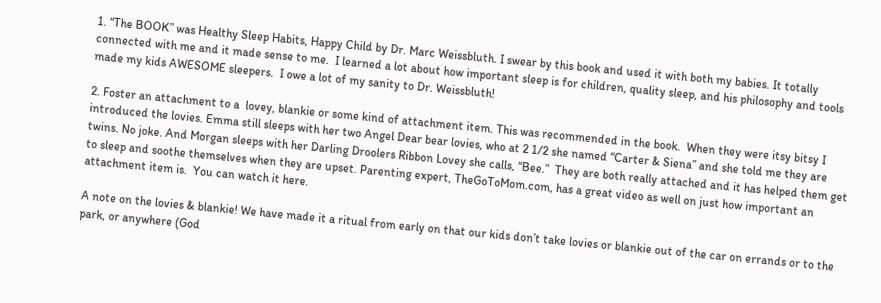1. “The BOOK” was Healthy Sleep Habits, Happy Child by Dr. Marc Weissbluth. I swear by this book and used it with both my babies. It totally connected with me and it made sense to me.  I learned a lot about how important sleep is for children, quality sleep, and his philosophy and tools made my kids AWESOME sleepers.  I owe a lot of my sanity to Dr. Weissbluth!

2. Foster an attachment to a  lovey, blankie or some kind of attachment item. This was recommended in the book.  When they were itsy bitsy I introduced the lovies. Emma still sleeps with her two Angel Dear bear lovies, who at 2 1/2 she named “Carter & Siena” and she told me they are twins. No joke. And Morgan sleeps with her Darling Droolers Ribbon Lovey she calls, “Bee.”  They are both really attached and it has helped them get to sleep and soothe themselves when they are upset. Parenting expert, TheGoToMom.com, has a great video as well on just how important an attachment item is.  You can watch it here.

A note on the lovies & blankie! We have made it a ritual from early on that our kids don’t take lovies or blankie out of the car on errands or to the park, or anywhere (God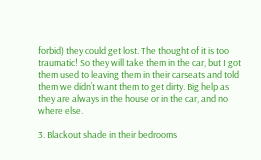forbid) they could get lost. The thought of it is too traumatic! So they will take them in the car, but I got them used to leaving them in their carseats and told them we didn’t want them to get dirty. Big help as they are always in the house or in the car, and no where else.

3. Blackout shade in their bedrooms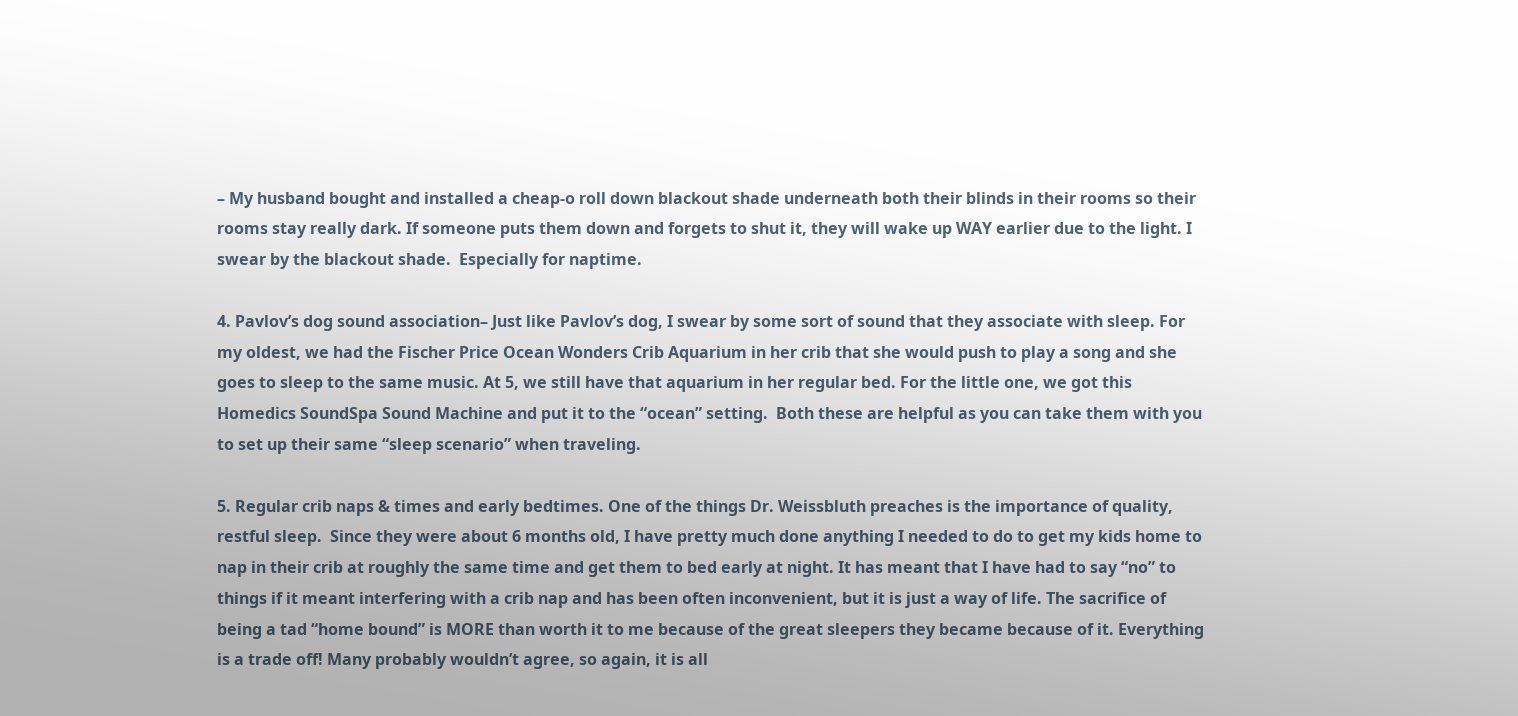– My husband bought and installed a cheap-o roll down blackout shade underneath both their blinds in their rooms so their rooms stay really dark. If someone puts them down and forgets to shut it, they will wake up WAY earlier due to the light. I swear by the blackout shade.  Especially for naptime.

4. Pavlov’s dog sound association– Just like Pavlov’s dog, I swear by some sort of sound that they associate with sleep. For my oldest, we had the Fischer Price Ocean Wonders Crib Aquarium in her crib that she would push to play a song and she goes to sleep to the same music. At 5, we still have that aquarium in her regular bed. For the little one, we got this Homedics SoundSpa Sound Machine and put it to the “ocean” setting.  Both these are helpful as you can take them with you to set up their same “sleep scenario” when traveling.

5. Regular crib naps & times and early bedtimes. One of the things Dr. Weissbluth preaches is the importance of quality, restful sleep.  Since they were about 6 months old, I have pretty much done anything I needed to do to get my kids home to nap in their crib at roughly the same time and get them to bed early at night. It has meant that I have had to say “no” to things if it meant interfering with a crib nap and has been often inconvenient, but it is just a way of life. The sacrifice of being a tad “home bound” is MORE than worth it to me because of the great sleepers they became because of it. Everything is a trade off! Many probably wouldn’t agree, so again, it is all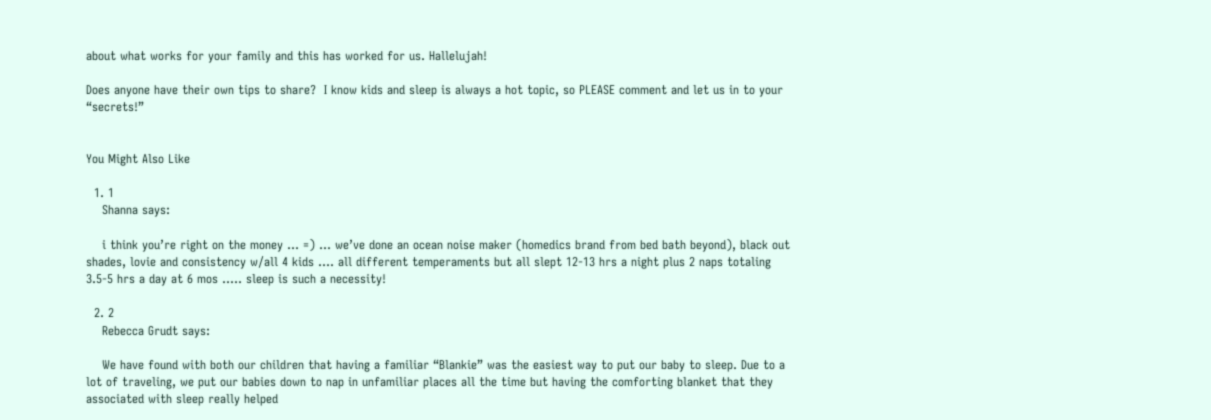about what works for your family and this has worked for us. Hallelujah!

Does anyone have their own tips to share?  I know kids and sleep is always a hot topic, so PLEASE comment and let us in to your “secrets!”


You Might Also Like

  1. 1
    Shanna says:

    i think you’re right on the money … =) … we’ve done an ocean noise maker (homedics brand from bed bath beyond), black out shades, lovie and consistency w/all 4 kids …. all different temperaments but all slept 12-13 hrs a night plus 2 naps totaling 3.5-5 hrs a day at 6 mos ….. sleep is such a necessity!

  2. 2
    Rebecca Grudt says:

    We have found with both our children that having a familiar “Blankie” was the easiest way to put our baby to sleep. Due to a lot of traveling, we put our babies down to nap in unfamiliar places all the time but having the comforting blanket that they associated with sleep really helped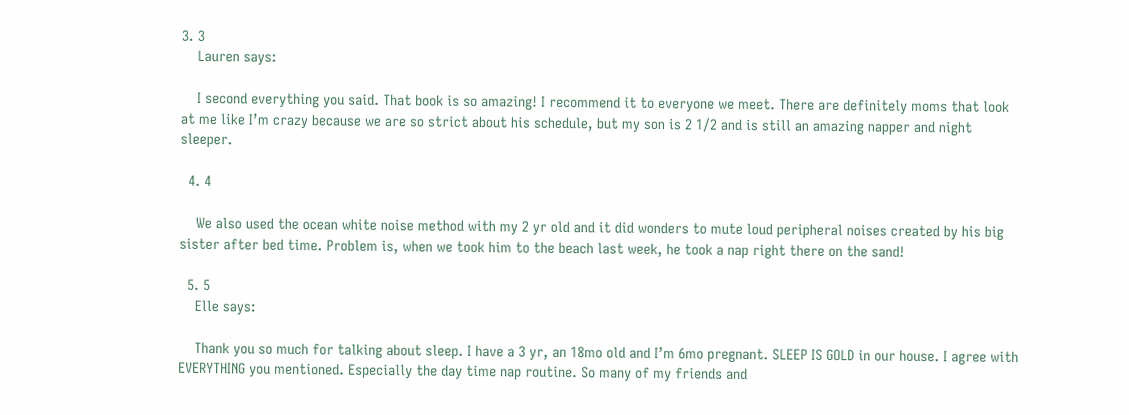3. 3
    Lauren says:

    I second everything you said. That book is so amazing! I recommend it to everyone we meet. There are definitely moms that look at me like I’m crazy because we are so strict about his schedule, but my son is 2 1/2 and is still an amazing napper and night sleeper.

  4. 4

    We also used the ocean white noise method with my 2 yr old and it did wonders to mute loud peripheral noises created by his big sister after bed time. Problem is, when we took him to the beach last week, he took a nap right there on the sand!

  5. 5
    Elle says:

    Thank you so much for talking about sleep. I have a 3 yr, an 18mo old and I’m 6mo pregnant. SLEEP IS GOLD in our house. I agree with EVERYTHING you mentioned. Especially the day time nap routine. So many of my friends and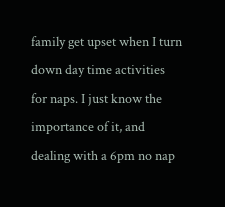family get upset when I turn down day time activities for naps. I just know the importance of it, and dealing with a 6pm no nap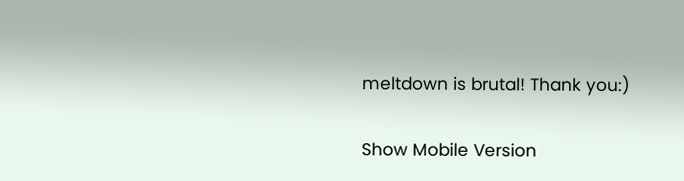meltdown is brutal! Thank you:)

Show Mobile Version